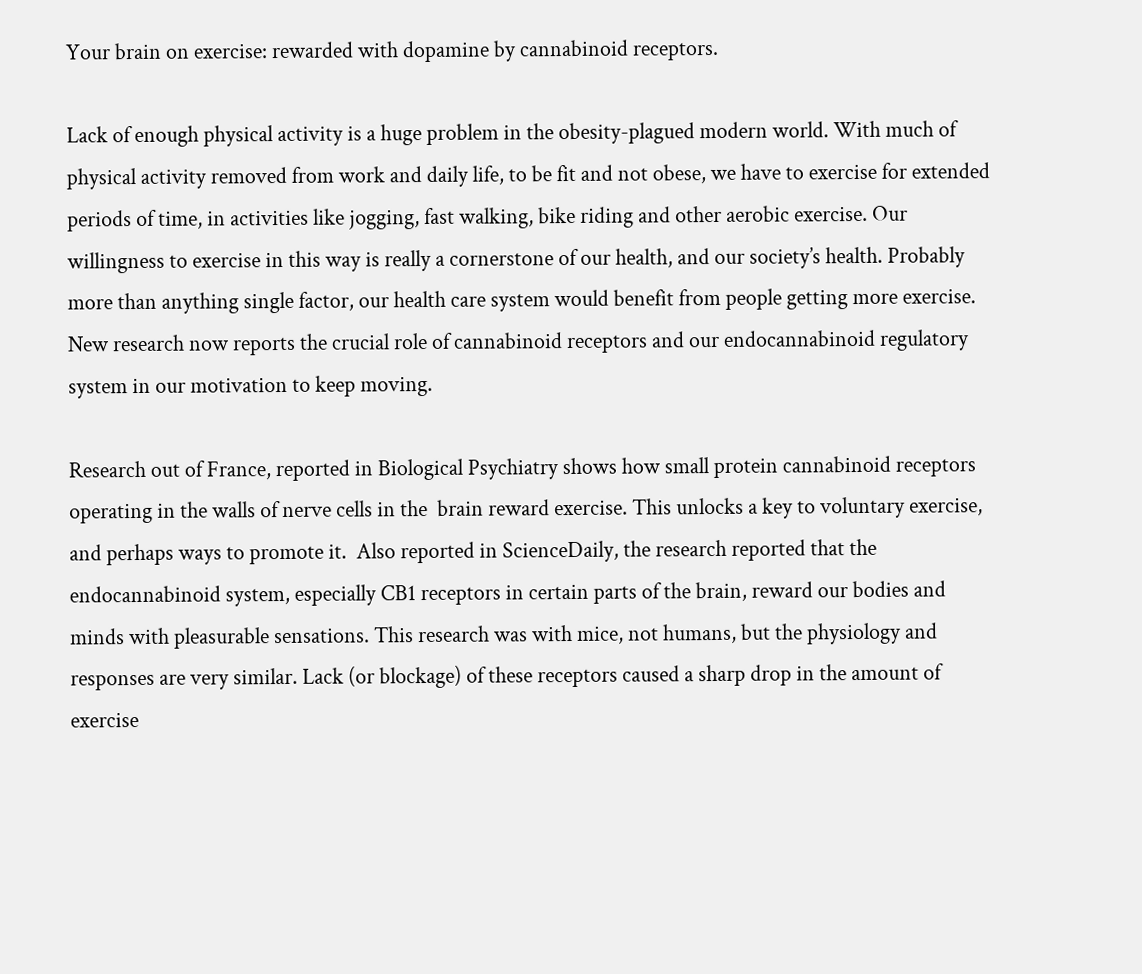Your brain on exercise: rewarded with dopamine by cannabinoid receptors.

Lack of enough physical activity is a huge problem in the obesity-plagued modern world. With much of physical activity removed from work and daily life, to be fit and not obese, we have to exercise for extended periods of time, in activities like jogging, fast walking, bike riding and other aerobic exercise. Our willingness to exercise in this way is really a cornerstone of our health, and our society’s health. Probably more than anything single factor, our health care system would benefit from people getting more exercise. New research now reports the crucial role of cannabinoid receptors and our endocannabinoid regulatory system in our motivation to keep moving.

Research out of France, reported in Biological Psychiatry shows how small protein cannabinoid receptors operating in the walls of nerve cells in the  brain reward exercise. This unlocks a key to voluntary exercise, and perhaps ways to promote it.  Also reported in ScienceDaily, the research reported that the endocannabinoid system, especially CB1 receptors in certain parts of the brain, reward our bodies and minds with pleasurable sensations. This research was with mice, not humans, but the physiology and responses are very similar. Lack (or blockage) of these receptors caused a sharp drop in the amount of exercise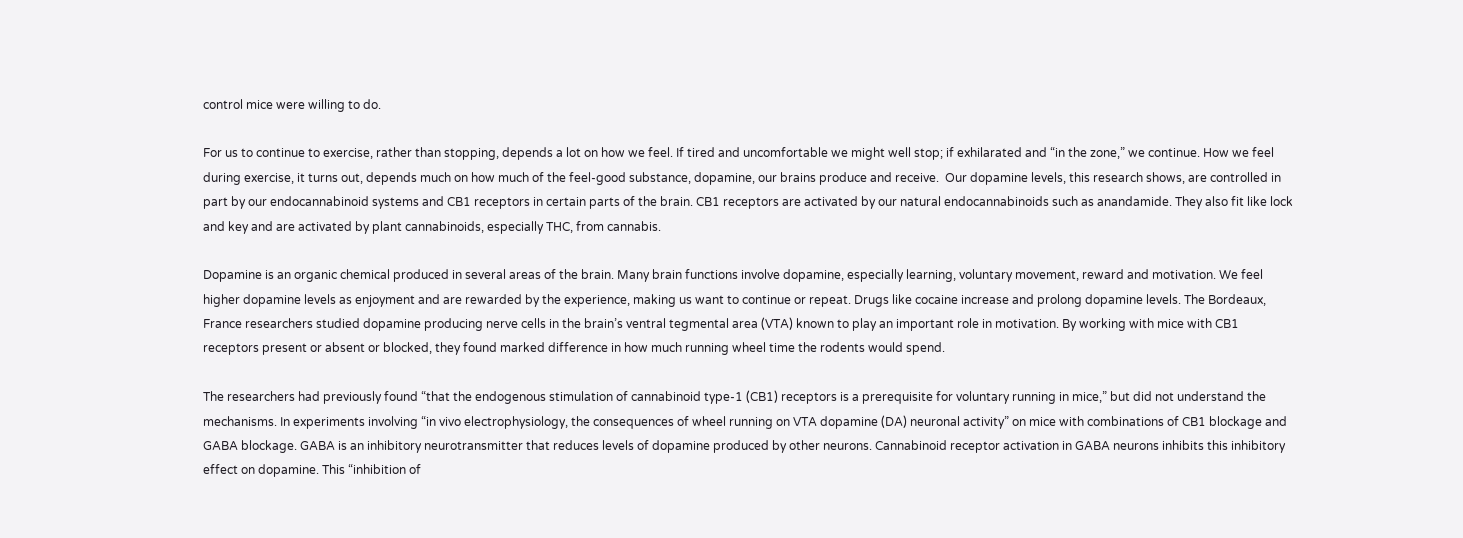control mice were willing to do.

For us to continue to exercise, rather than stopping, depends a lot on how we feel. If tired and uncomfortable we might well stop; if exhilarated and “in the zone,” we continue. How we feel during exercise, it turns out, depends much on how much of the feel-good substance, dopamine, our brains produce and receive.  Our dopamine levels, this research shows, are controlled in part by our endocannabinoid systems and CB1 receptors in certain parts of the brain. CB1 receptors are activated by our natural endocannabinoids such as anandamide. They also fit like lock and key and are activated by plant cannabinoids, especially THC, from cannabis.

Dopamine is an organic chemical produced in several areas of the brain. Many brain functions involve dopamine, especially learning, voluntary movement, reward and motivation. We feel higher dopamine levels as enjoyment and are rewarded by the experience, making us want to continue or repeat. Drugs like cocaine increase and prolong dopamine levels. The Bordeaux, France researchers studied dopamine producing nerve cells in the brain’s ventral tegmental area (VTA) known to play an important role in motivation. By working with mice with CB1 receptors present or absent or blocked, they found marked difference in how much running wheel time the rodents would spend.

The researchers had previously found “that the endogenous stimulation of cannabinoid type-1 (CB1) receptors is a prerequisite for voluntary running in mice,” but did not understand the mechanisms. In experiments involving “in vivo electrophysiology, the consequences of wheel running on VTA dopamine (DA) neuronal activity” on mice with combinations of CB1 blockage and GABA blockage. GABA is an inhibitory neurotransmitter that reduces levels of dopamine produced by other neurons. Cannabinoid receptor activation in GABA neurons inhibits this inhibitory effect on dopamine. This “inhibition of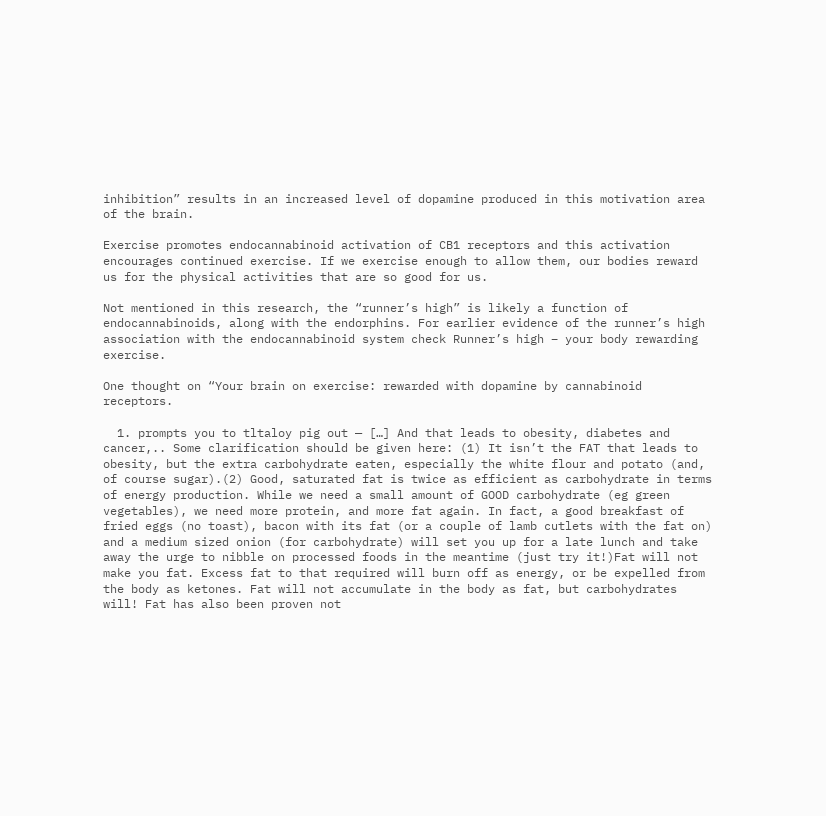inhibition” results in an increased level of dopamine produced in this motivation area of the brain.

Exercise promotes endocannabinoid activation of CB1 receptors and this activation encourages continued exercise. If we exercise enough to allow them, our bodies reward us for the physical activities that are so good for us.

Not mentioned in this research, the “runner’s high” is likely a function of endocannabinoids, along with the endorphins. For earlier evidence of the runner’s high association with the endocannabinoid system check Runner’s high – your body rewarding exercise.

One thought on “Your brain on exercise: rewarded with dopamine by cannabinoid receptors.

  1. prompts you to tltaloy pig out — […] And that leads to obesity, diabetes and cancer,.. Some clarification should be given here: (1) It isn’t the FAT that leads to obesity, but the extra carbohydrate eaten, especially the white flour and potato (and, of course sugar).(2) Good, saturated fat is twice as efficient as carbohydrate in terms of energy production. While we need a small amount of GOOD carbohydrate (eg green vegetables), we need more protein, and more fat again. In fact, a good breakfast of fried eggs (no toast), bacon with its fat (or a couple of lamb cutlets with the fat on) and a medium sized onion (for carbohydrate) will set you up for a late lunch and take away the urge to nibble on processed foods in the meantime (just try it!)Fat will not make you fat. Excess fat to that required will burn off as energy, or be expelled from the body as ketones. Fat will not accumulate in the body as fat, but carbohydrates will! Fat has also been proven not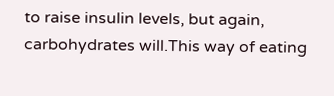to raise insulin levels, but again, carbohydrates will.This way of eating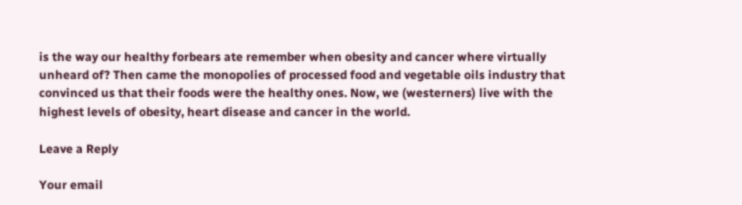is the way our healthy forbears ate remember when obesity and cancer where virtually unheard of? Then came the monopolies of processed food and vegetable oils industry that convinced us that their foods were the healthy ones. Now, we (westerners) live with the highest levels of obesity, heart disease and cancer in the world.

Leave a Reply

Your email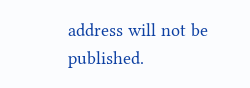address will not be published.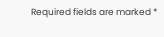Required fields are marked *